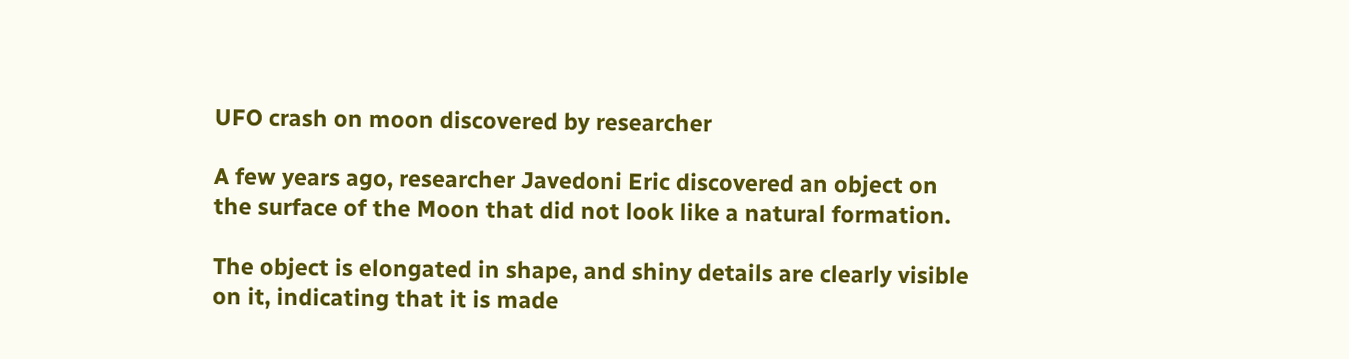UFO crash on moon discovered by researcher

A few years ago, researcher Javedoni Eric discovered an object on the surface of the Moon that did not look like a natural formation.

The object is elongated in shape, and shiny details are clearly visible on it, indicating that it is made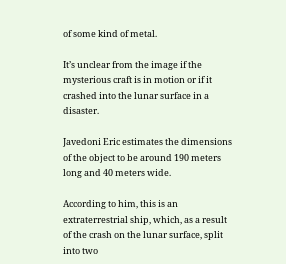of some kind of metal.

It’s unclear from the image if the mysterious craft is in motion or if it crashed into the lunar surface in a disaster.

Javedoni Eric estimates the dimensions of the object to be around 190 meters long and 40 meters wide.

According to him, this is an extraterrestrial ship, which, as a result of the crash on the lunar surface, split into two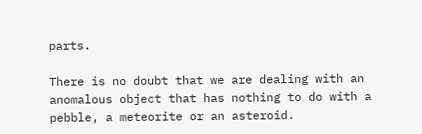parts.

There is no doubt that we are dealing with an anomalous object that has nothing to do with a pebble, a meteorite or an asteroid.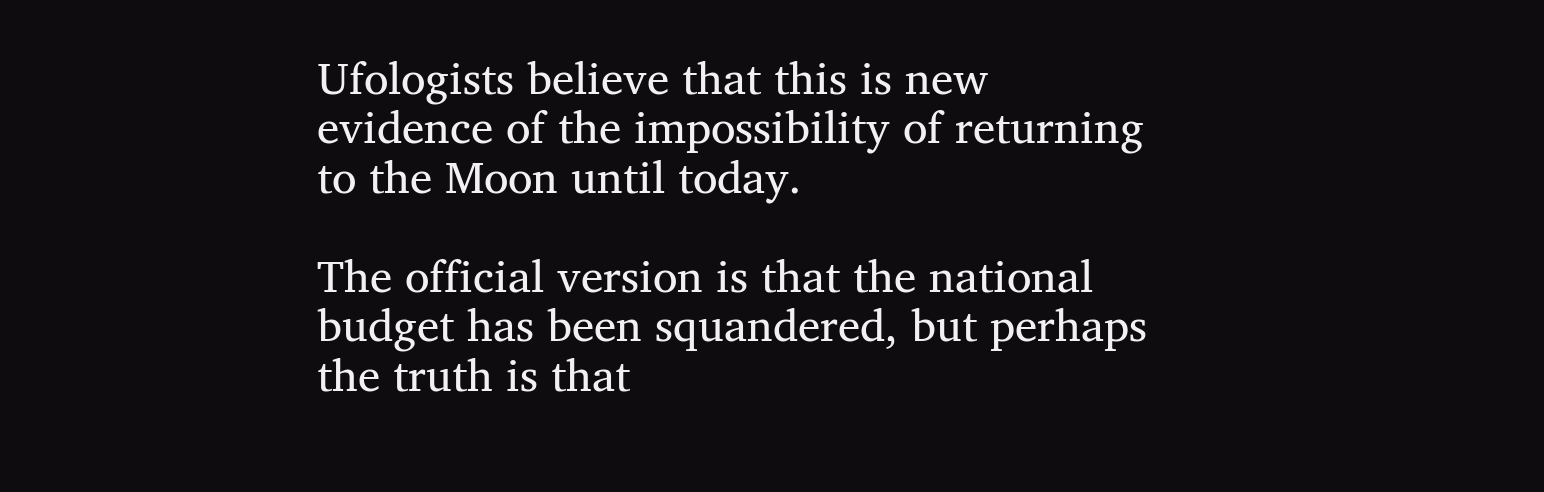Ufologists believe that this is new evidence of the impossibility of returning to the Moon until today.

The official version is that the national budget has been squandered, but perhaps the truth is that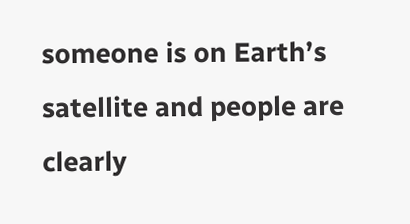someone is on Earth’s satellite and people are clearly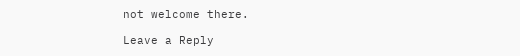not welcome there.

Leave a Reply